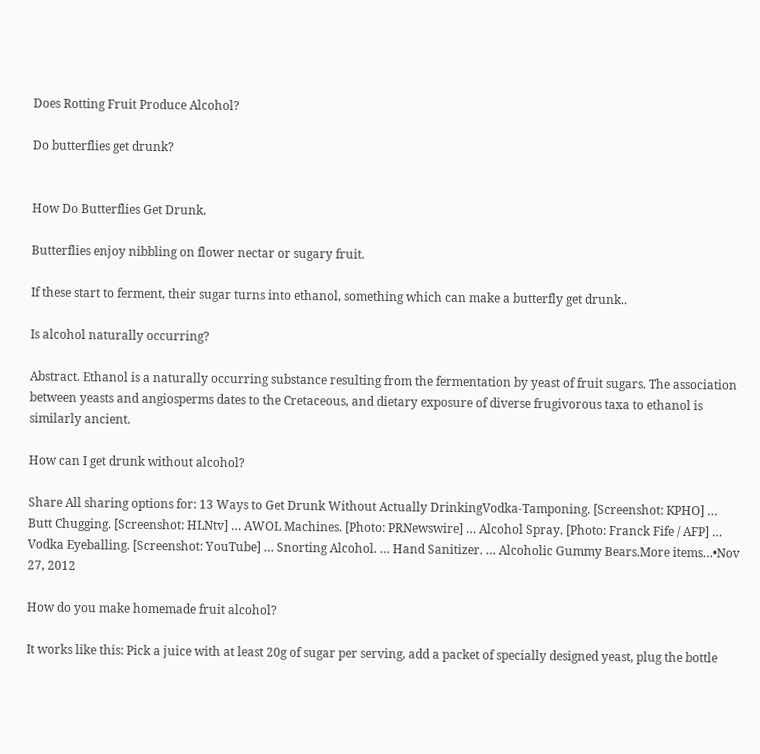Does Rotting Fruit Produce Alcohol?

Do butterflies get drunk?


How Do Butterflies Get Drunk.

Butterflies enjoy nibbling on flower nectar or sugary fruit.

If these start to ferment, their sugar turns into ethanol, something which can make a butterfly get drunk..

Is alcohol naturally occurring?

Abstract. Ethanol is a naturally occurring substance resulting from the fermentation by yeast of fruit sugars. The association between yeasts and angiosperms dates to the Cretaceous, and dietary exposure of diverse frugivorous taxa to ethanol is similarly ancient.

How can I get drunk without alcohol?

Share All sharing options for: 13 Ways to Get Drunk Without Actually DrinkingVodka-Tamponing. [Screenshot: KPHO] … Butt Chugging. [Screenshot: HLNtv] … AWOL Machines. [Photo: PRNewswire] … Alcohol Spray. [Photo: Franck Fife / AFP] … Vodka Eyeballing. [Screenshot: YouTube] … Snorting Alcohol. … Hand Sanitizer. … Alcoholic Gummy Bears.More items…•Nov 27, 2012

How do you make homemade fruit alcohol?

It works like this: Pick a juice with at least 20g of sugar per serving, add a packet of specially designed yeast, plug the bottle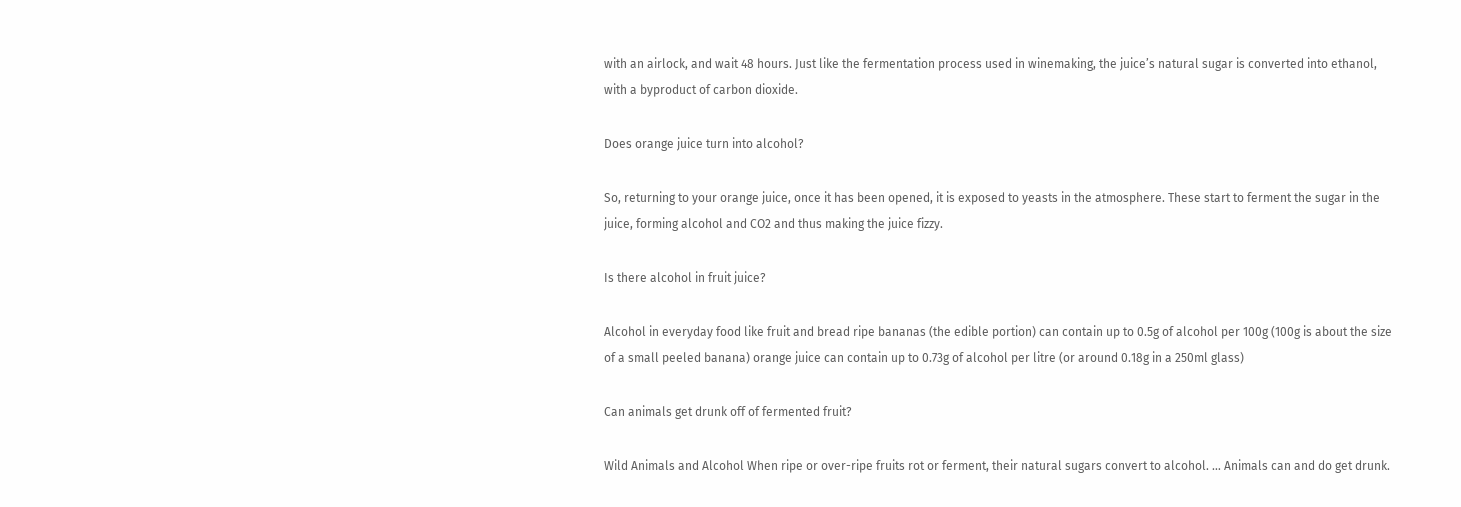with an airlock, and wait 48 hours. Just like the fermentation process used in winemaking, the juice’s natural sugar is converted into ethanol, with a byproduct of carbon dioxide.

Does orange juice turn into alcohol?

So, returning to your orange juice, once it has been opened, it is exposed to yeasts in the atmosphere. These start to ferment the sugar in the juice, forming alcohol and CO2 and thus making the juice fizzy.

Is there alcohol in fruit juice?

Alcohol in everyday food like fruit and bread ripe bananas (the edible portion) can contain up to 0.5g of alcohol per 100g (100g is about the size of a small peeled banana) orange juice can contain up to 0.73g of alcohol per litre (or around 0.18g in a 250ml glass)

Can animals get drunk off of fermented fruit?

Wild Animals and Alcohol When ripe or over-ripe fruits rot or ferment, their natural sugars convert to alcohol. … Animals can and do get drunk.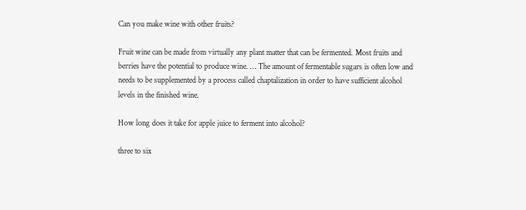Can you make wine with other fruits?

Fruit wine can be made from virtually any plant matter that can be fermented. Most fruits and berries have the potential to produce wine. … The amount of fermentable sugars is often low and needs to be supplemented by a process called chaptalization in order to have sufficient alcohol levels in the finished wine.

How long does it take for apple juice to ferment into alcohol?

three to six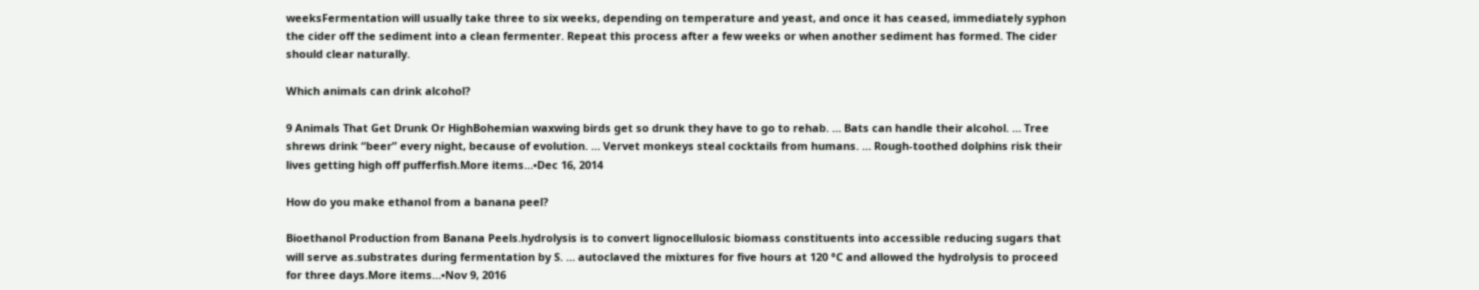weeksFermentation will usually take three to six weeks, depending on temperature and yeast, and once it has ceased, immediately syphon the cider off the sediment into a clean fermenter. Repeat this process after a few weeks or when another sediment has formed. The cider should clear naturally.

Which animals can drink alcohol?

9 Animals That Get Drunk Or HighBohemian waxwing birds get so drunk they have to go to rehab. … Bats can handle their alcohol. … Tree shrews drink “beer” every night, because of evolution. … Vervet monkeys steal cocktails from humans. … Rough-toothed dolphins risk their lives getting high off pufferfish.More items…•Dec 16, 2014

How do you make ethanol from a banana peel?

Bioethanol Production from Banana Peels.hydrolysis is to convert lignocellulosic biomass constituents into accessible reducing sugars that will serve as.substrates during fermentation by S. … autoclaved the mixtures for five hours at 120 °C and allowed the hydrolysis to proceed for three days.More items…•Nov 9, 2016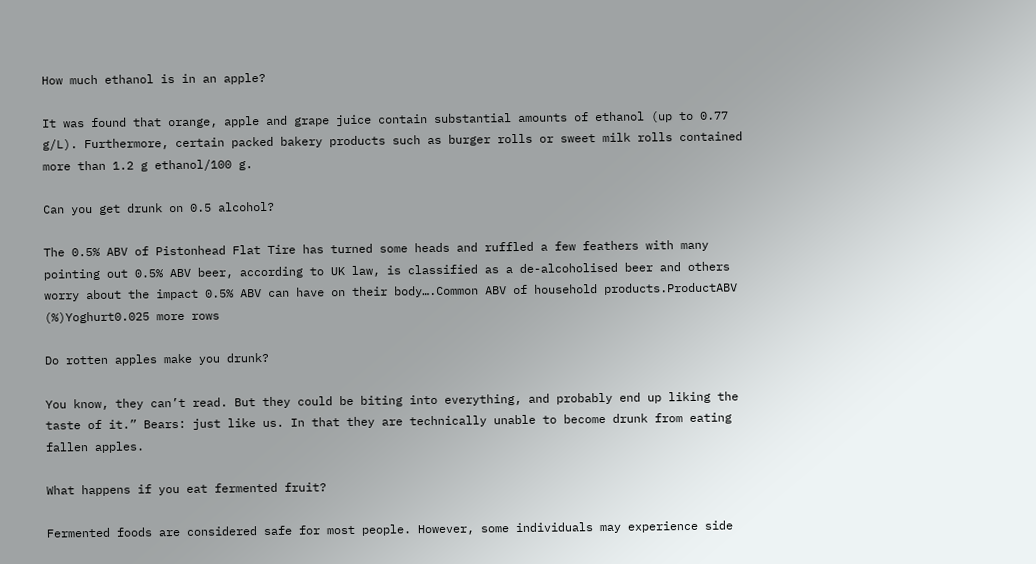How much ethanol is in an apple?

It was found that orange, apple and grape juice contain substantial amounts of ethanol (up to 0.77 g/L). Furthermore, certain packed bakery products such as burger rolls or sweet milk rolls contained more than 1.2 g ethanol/100 g.

Can you get drunk on 0.5 alcohol?

The 0.5% ABV of Pistonhead Flat Tire has turned some heads and ruffled a few feathers with many pointing out 0.5% ABV beer, according to UK law, is classified as a de-alcoholised beer and others worry about the impact 0.5% ABV can have on their body….Common ABV of household products.ProductABV (%)Yoghurt0.025 more rows

Do rotten apples make you drunk?

You know, they can’t read. But they could be biting into everything, and probably end up liking the taste of it.” Bears: just like us. In that they are technically unable to become drunk from eating fallen apples.

What happens if you eat fermented fruit?

Fermented foods are considered safe for most people. However, some individuals may experience side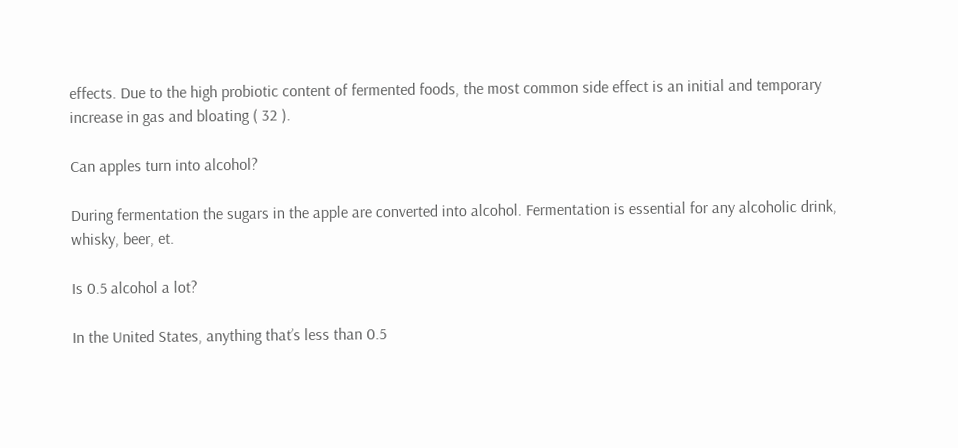effects. Due to the high probiotic content of fermented foods, the most common side effect is an initial and temporary increase in gas and bloating ( 32 ).

Can apples turn into alcohol?

During fermentation the sugars in the apple are converted into alcohol. Fermentation is essential for any alcoholic drink, whisky, beer, et.

Is 0.5 alcohol a lot?

In the United States, anything that’s less than 0.5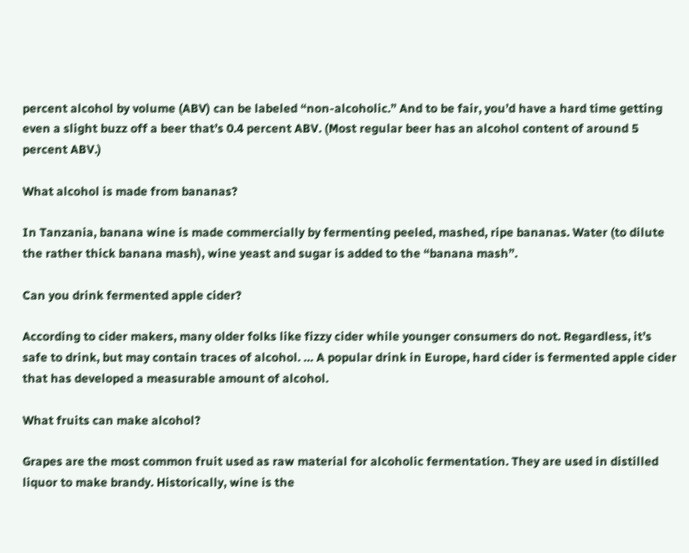percent alcohol by volume (ABV) can be labeled “non-alcoholic.” And to be fair, you’d have a hard time getting even a slight buzz off a beer that’s 0.4 percent ABV. (Most regular beer has an alcohol content of around 5 percent ABV.)

What alcohol is made from bananas?

In Tanzania, banana wine is made commercially by fermenting peeled, mashed, ripe bananas. Water (to dilute the rather thick banana mash), wine yeast and sugar is added to the “banana mash”.

Can you drink fermented apple cider?

According to cider makers, many older folks like fizzy cider while younger consumers do not. Regardless, it’s safe to drink, but may contain traces of alcohol. … A popular drink in Europe, hard cider is fermented apple cider that has developed a measurable amount of alcohol.

What fruits can make alcohol?

Grapes are the most common fruit used as raw material for alcoholic fermentation. They are used in distilled liquor to make brandy. Historically, wine is the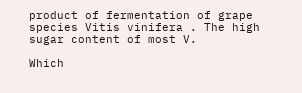product of fermentation of grape species Vitis vinifera . The high sugar content of most V.

Which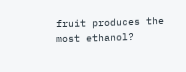fruit produces the most ethanol?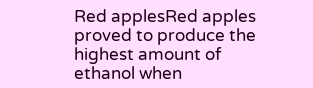Red applesRed apples proved to produce the highest amount of ethanol when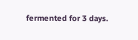fermented for 3 days.